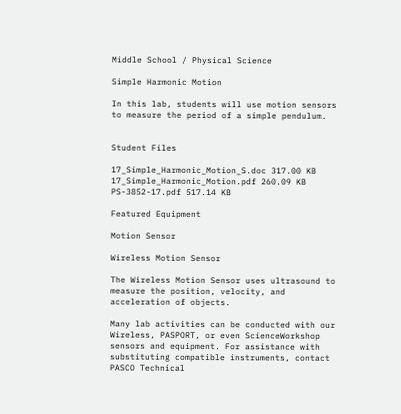Middle School / Physical Science

Simple Harmonic Motion

In this lab, students will use motion sensors to measure the period of a simple pendulum.


Student Files

17_Simple_Harmonic_Motion_S.doc 317.00 KB
17_Simple_Harmonic_Motion.pdf 260.09 KB
PS-3852-17.pdf 517.14 KB

Featured Equipment

Motion Sensor

Wireless Motion Sensor

The Wireless Motion Sensor uses ultrasound to measure the position, velocity, and acceleration of objects.

Many lab activities can be conducted with our Wireless, PASPORT, or even ScienceWorkshop sensors and equipment. For assistance with substituting compatible instruments, contact PASCO Technical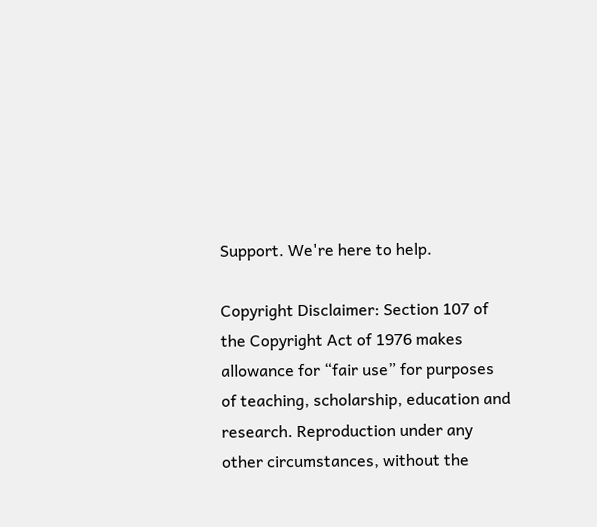Support. We're here to help.

Copyright Disclaimer: Section 107 of the Copyright Act of 1976 makes allowance for “fair use” for purposes of teaching, scholarship, education and research. Reproduction under any other circumstances, without the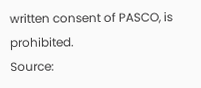written consent of PASCO, is prohibited.
Source: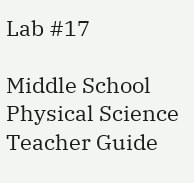Lab #17

Middle School Physical Science Teacher Guide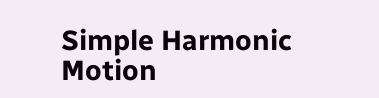Simple Harmonic Motion